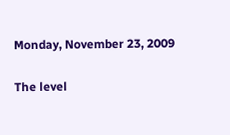Monday, November 23, 2009

The level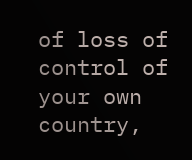of loss of control of your own country,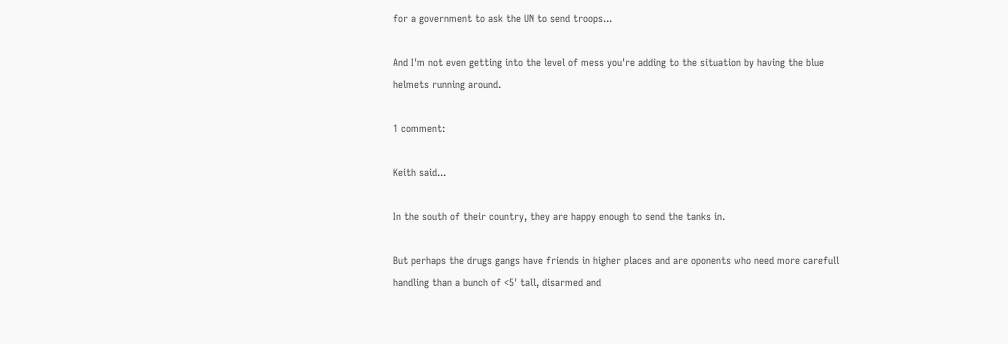for a government to ask the UN to send troops...

And I'm not even getting into the level of mess you're adding to the situation by having the blue helmets running around.

1 comment:

Keith said...

In the south of their country, they are happy enough to send the tanks in.

But perhaps the drugs gangs have friends in higher places and are oponents who need more carefull handling than a bunch of <5' tall, disarmed and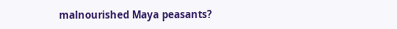malnourished Maya peasants?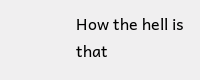How the hell is that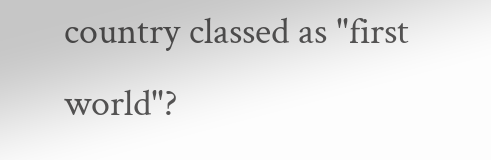country classed as "first world"?